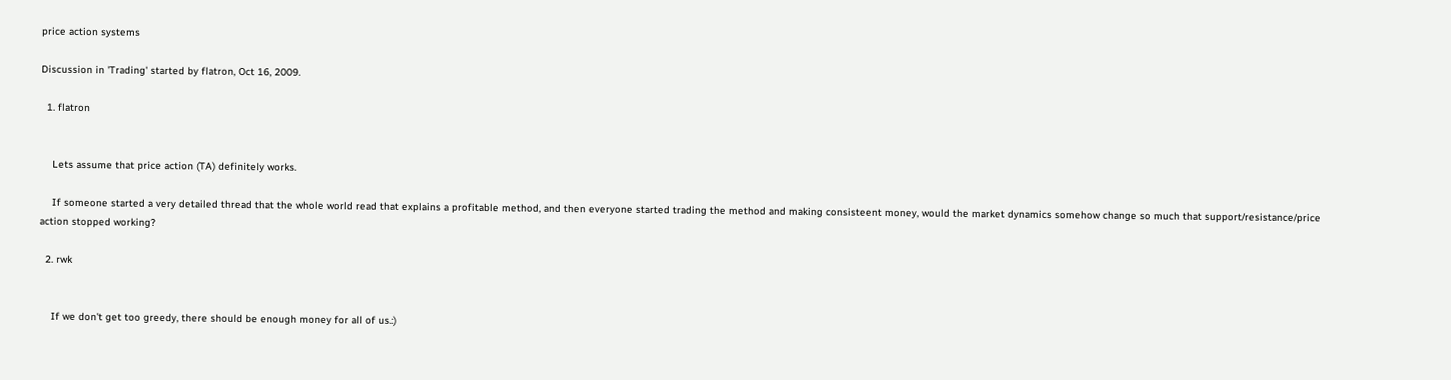price action systems

Discussion in 'Trading' started by flatron, Oct 16, 2009.

  1. flatron


    Lets assume that price action (TA) definitely works.

    If someone started a very detailed thread that the whole world read that explains a profitable method, and then everyone started trading the method and making consisteent money, would the market dynamics somehow change so much that support/resistance/price action stopped working?

  2. rwk


    If we don't get too greedy, there should be enough money for all of us.:)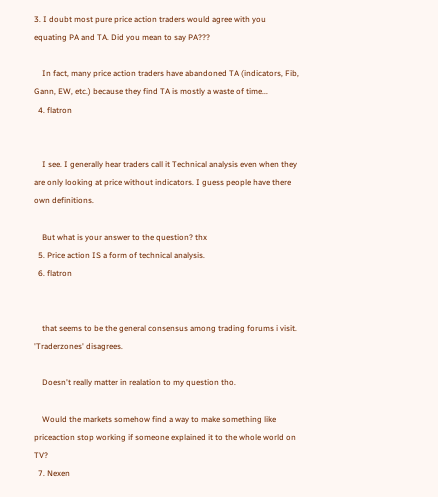3. I doubt most pure price action traders would agree with you equating PA and TA. Did you mean to say PA???

    In fact, many price action traders have abandoned TA (indicators, Fib, Gann, EW, etc.) because they find TA is mostly a waste of time...
  4. flatron


    I see. I generally hear traders call it Technical analysis even when they are only looking at price without indicators. I guess people have there own definitions.

    But what is your answer to the question? thx
  5. Price action IS a form of technical analysis.
  6. flatron


    that seems to be the general consensus among trading forums i visit. 'Traderzones' disagrees.

    Doesn't really matter in realation to my question tho.

    Would the markets somehow find a way to make something like priceaction stop working if someone explained it to the whole world on TV?
  7. Nexen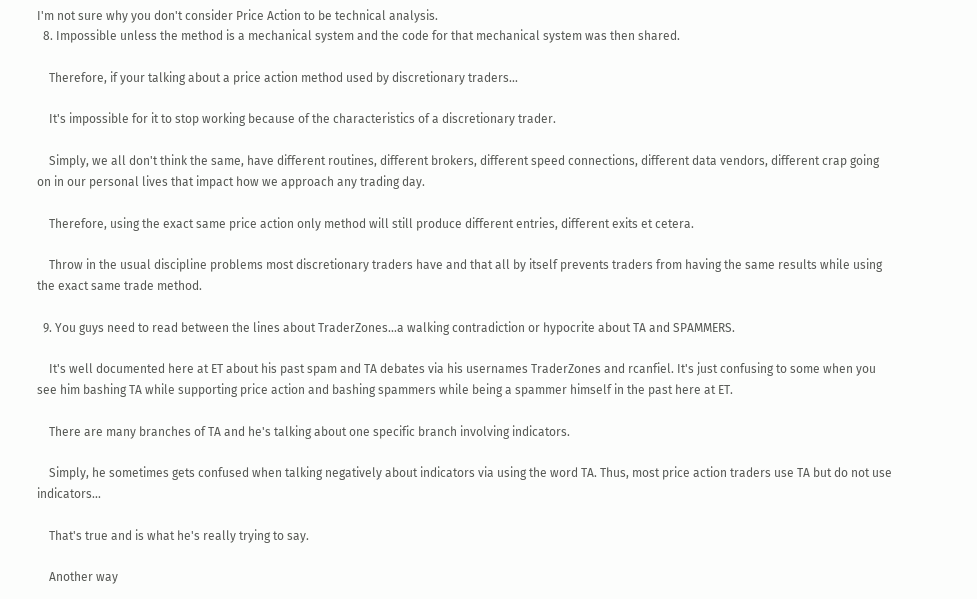I'm not sure why you don't consider Price Action to be technical analysis.
  8. Impossible unless the method is a mechanical system and the code for that mechanical system was then shared.

    Therefore, if your talking about a price action method used by discretionary traders...

    It's impossible for it to stop working because of the characteristics of a discretionary trader.

    Simply, we all don't think the same, have different routines, different brokers, different speed connections, different data vendors, different crap going on in our personal lives that impact how we approach any trading day.

    Therefore, using the exact same price action only method will still produce different entries, different exits et cetera.

    Throw in the usual discipline problems most discretionary traders have and that all by itself prevents traders from having the same results while using the exact same trade method.

  9. You guys need to read between the lines about TraderZones...a walking contradiction or hypocrite about TA and SPAMMERS.

    It's well documented here at ET about his past spam and TA debates via his usernames TraderZones and rcanfiel. It's just confusing to some when you see him bashing TA while supporting price action and bashing spammers while being a spammer himself in the past here at ET.

    There are many branches of TA and he's talking about one specific branch involving indicators.

    Simply, he sometimes gets confused when talking negatively about indicators via using the word TA. Thus, most price action traders use TA but do not use indicators...

    That's true and is what he's really trying to say.

    Another way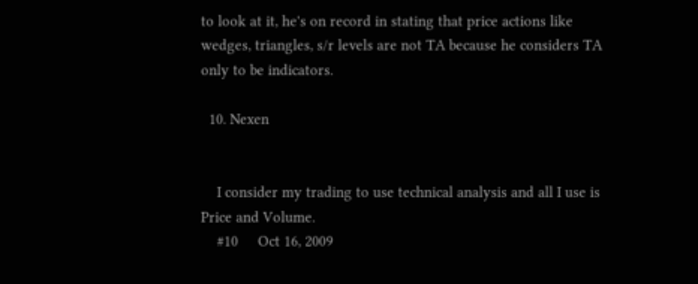to look at it, he's on record in stating that price actions like wedges, triangles, s/r levels are not TA because he considers TA only to be indicators.

  10. Nexen


    I consider my trading to use technical analysis and all I use is Price and Volume.
    #10     Oct 16, 2009